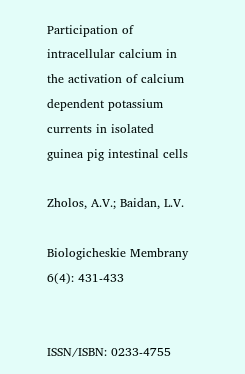Participation of intracellular calcium in the activation of calcium dependent potassium currents in isolated guinea pig intestinal cells

Zholos, A.V.; Baidan, L.V.

Biologicheskie Membrany 6(4): 431-433


ISSN/ISBN: 0233-4755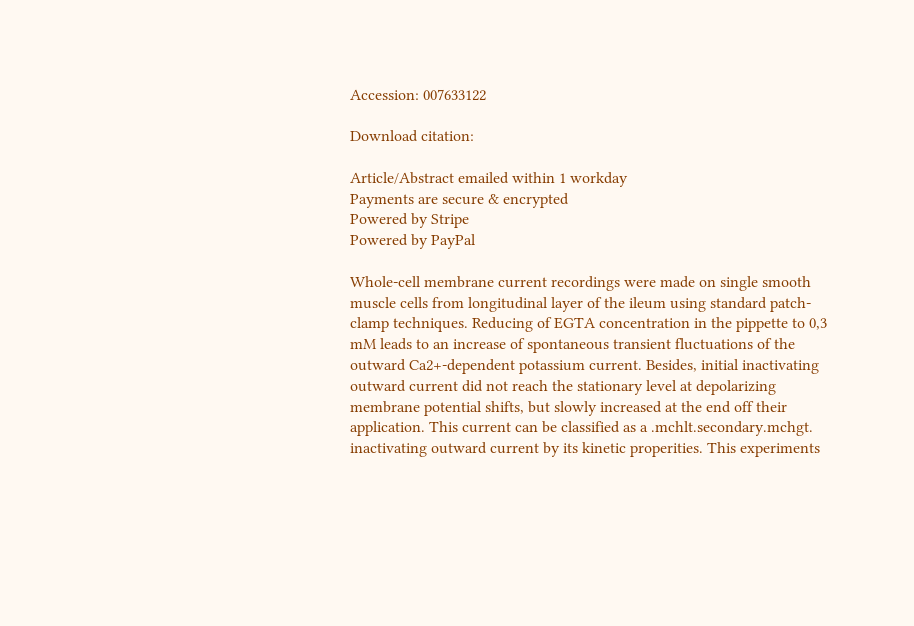Accession: 007633122

Download citation:

Article/Abstract emailed within 1 workday
Payments are secure & encrypted
Powered by Stripe
Powered by PayPal

Whole-cell membrane current recordings were made on single smooth muscle cells from longitudinal layer of the ileum using standard patch-clamp techniques. Reducing of EGTA concentration in the pippette to 0,3 mM leads to an increase of spontaneous transient fluctuations of the outward Ca2+-dependent potassium current. Besides, initial inactivating outward current did not reach the stationary level at depolarizing membrane potential shifts, but slowly increased at the end off their application. This current can be classified as a .mchlt.secondary.mchgt. inactivating outward current by its kinetic properities. This experiments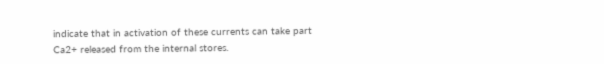indicate that in activation of these currents can take part Ca2+ released from the internal stores.